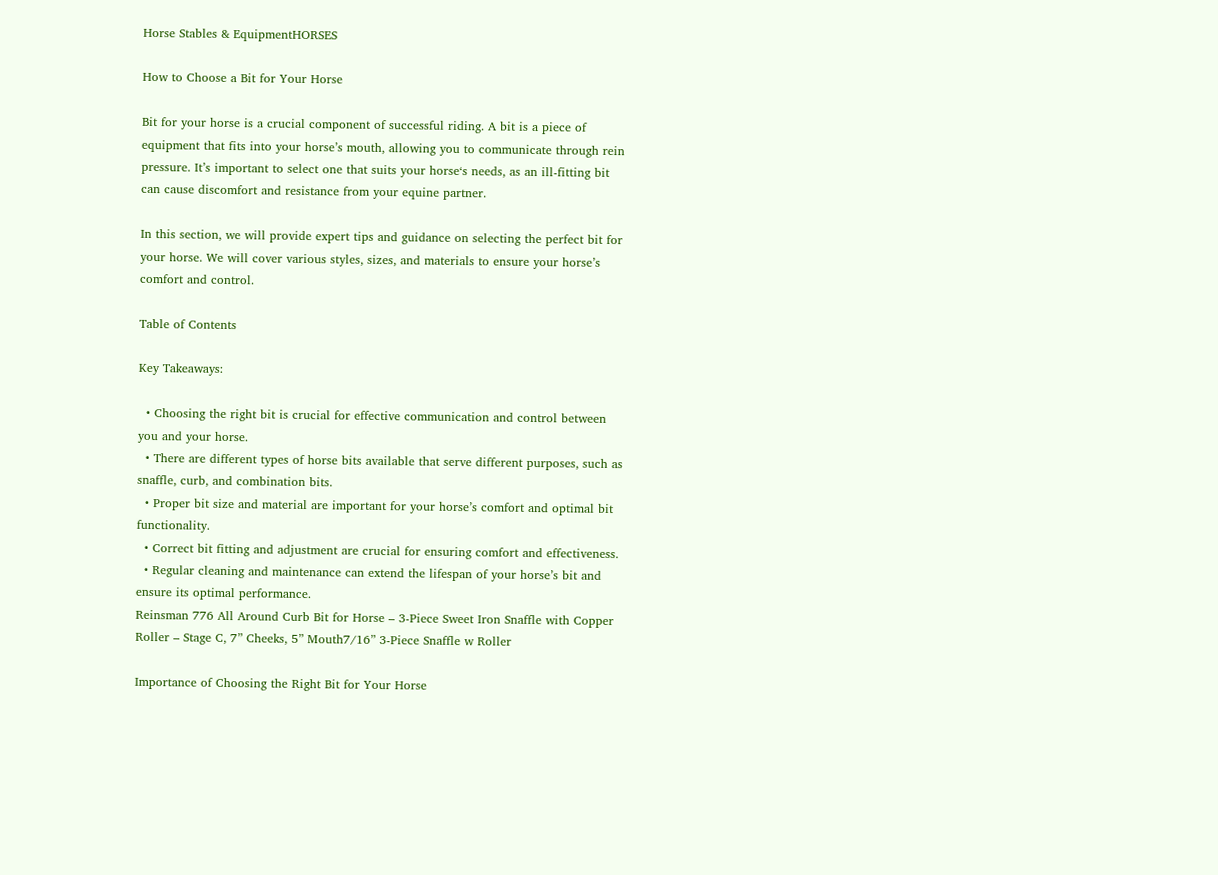Horse Stables & EquipmentHORSES

How to Choose a Bit for Your Horse

Bit for your horse is a crucial component of successful riding. A bit is a piece of equipment that fits into your horse’s mouth, allowing you to communicate through rein pressure. It’s important to select one that suits your horse‘s needs, as an ill-fitting bit can cause discomfort and resistance from your equine partner.

In this section, we will provide expert tips and guidance on selecting the perfect bit for your horse. We will cover various styles, sizes, and materials to ensure your horse’s comfort and control.

Table of Contents

Key Takeaways:

  • Choosing the right bit is crucial for effective communication and control between you and your horse.
  • There are different types of horse bits available that serve different purposes, such as snaffle, curb, and combination bits.
  • Proper bit size and material are important for your horse’s comfort and optimal bit functionality.
  • Correct bit fitting and adjustment are crucial for ensuring comfort and effectiveness.
  • Regular cleaning and maintenance can extend the lifespan of your horse’s bit and ensure its optimal performance.
Reinsman 776 All Around Curb Bit for Horse – 3-Piece Sweet Iron Snaffle with Copper Roller – Stage C, 7” Cheeks, 5” Mouth7/16” 3-Piece Snaffle w Roller

Importance of Choosing the Right Bit for Your Horse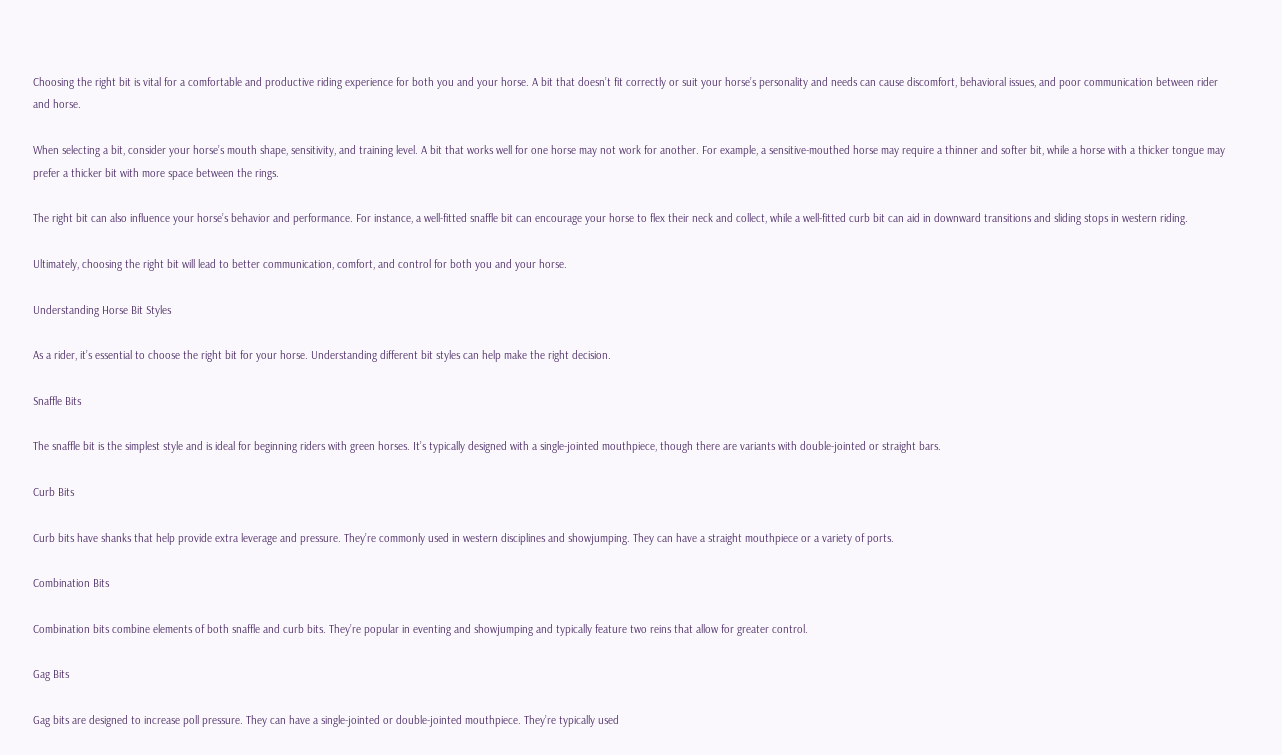Choosing the right bit is vital for a comfortable and productive riding experience for both you and your horse. A bit that doesn’t fit correctly or suit your horse’s personality and needs can cause discomfort, behavioral issues, and poor communication between rider and horse.

When selecting a bit, consider your horse’s mouth shape, sensitivity, and training level. A bit that works well for one horse may not work for another. For example, a sensitive-mouthed horse may require a thinner and softer bit, while a horse with a thicker tongue may prefer a thicker bit with more space between the rings.

The right bit can also influence your horse’s behavior and performance. For instance, a well-fitted snaffle bit can encourage your horse to flex their neck and collect, while a well-fitted curb bit can aid in downward transitions and sliding stops in western riding.

Ultimately, choosing the right bit will lead to better communication, comfort, and control for both you and your horse.

Understanding Horse Bit Styles

As a rider, it’s essential to choose the right bit for your horse. Understanding different bit styles can help make the right decision.

Snaffle Bits

The snaffle bit is the simplest style and is ideal for beginning riders with green horses. It’s typically designed with a single-jointed mouthpiece, though there are variants with double-jointed or straight bars.

Curb Bits

Curb bits have shanks that help provide extra leverage and pressure. They’re commonly used in western disciplines and showjumping. They can have a straight mouthpiece or a variety of ports.

Combination Bits

Combination bits combine elements of both snaffle and curb bits. They’re popular in eventing and showjumping and typically feature two reins that allow for greater control.

Gag Bits

Gag bits are designed to increase poll pressure. They can have a single-jointed or double-jointed mouthpiece. They’re typically used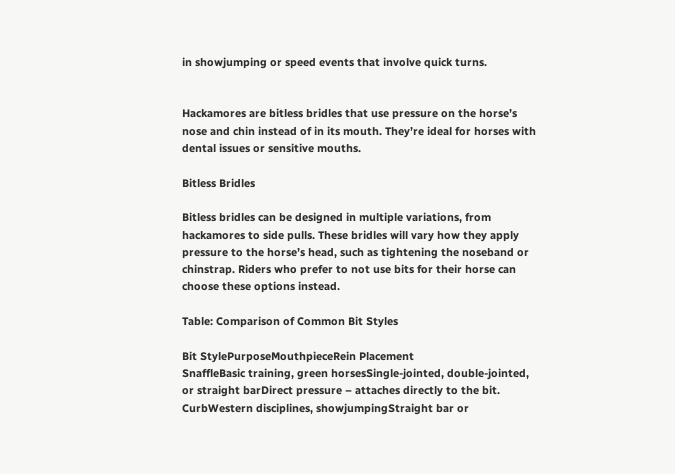in showjumping or speed events that involve quick turns.


Hackamores are bitless bridles that use pressure on the horse’s nose and chin instead of in its mouth. They’re ideal for horses with dental issues or sensitive mouths.

Bitless Bridles

Bitless bridles can be designed in multiple variations, from hackamores to side pulls. These bridles will vary how they apply pressure to the horse’s head, such as tightening the noseband or chinstrap. Riders who prefer to not use bits for their horse can choose these options instead.

Table: Comparison of Common Bit Styles

Bit StylePurposeMouthpieceRein Placement
SnaffleBasic training, green horsesSingle-jointed, double-jointed, or straight barDirect pressure – attaches directly to the bit.
CurbWestern disciplines, showjumpingStraight bar or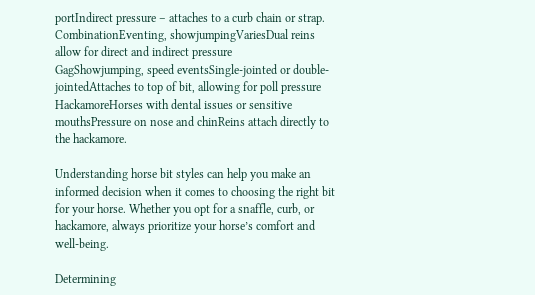portIndirect pressure – attaches to a curb chain or strap.
CombinationEventing, showjumpingVariesDual reins allow for direct and indirect pressure
GagShowjumping, speed eventsSingle-jointed or double-jointedAttaches to top of bit, allowing for poll pressure
HackamoreHorses with dental issues or sensitive mouthsPressure on nose and chinReins attach directly to the hackamore.

Understanding horse bit styles can help you make an informed decision when it comes to choosing the right bit for your horse. Whether you opt for a snaffle, curb, or hackamore, always prioritize your horse’s comfort and well-being.

Determining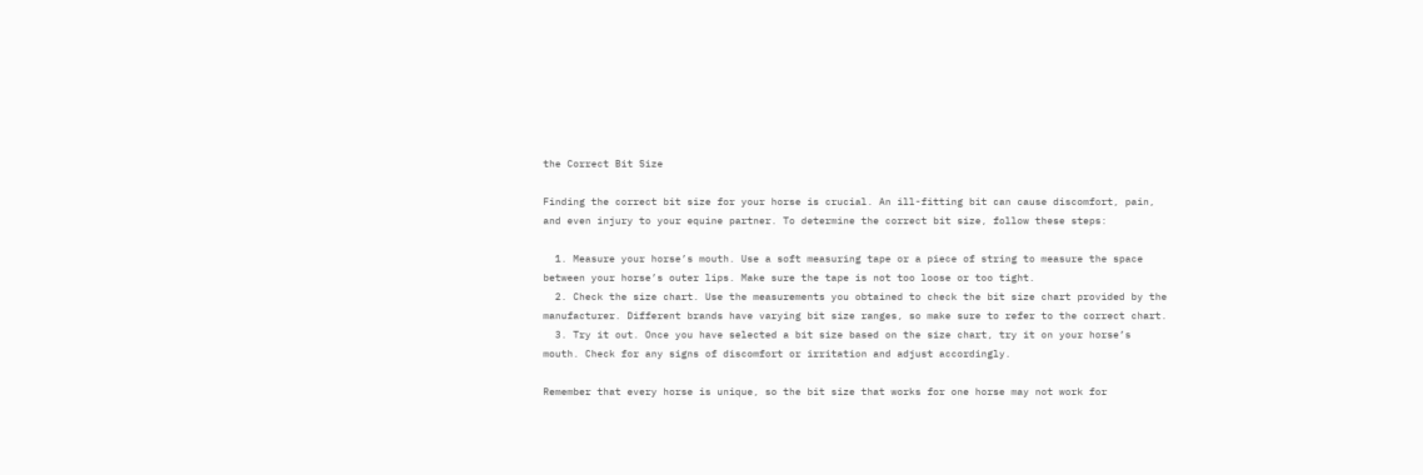the Correct Bit Size

Finding the correct bit size for your horse is crucial. An ill-fitting bit can cause discomfort, pain, and even injury to your equine partner. To determine the correct bit size, follow these steps:

  1. Measure your horse’s mouth. Use a soft measuring tape or a piece of string to measure the space between your horse’s outer lips. Make sure the tape is not too loose or too tight.
  2. Check the size chart. Use the measurements you obtained to check the bit size chart provided by the manufacturer. Different brands have varying bit size ranges, so make sure to refer to the correct chart.
  3. Try it out. Once you have selected a bit size based on the size chart, try it on your horse’s mouth. Check for any signs of discomfort or irritation and adjust accordingly.

Remember that every horse is unique, so the bit size that works for one horse may not work for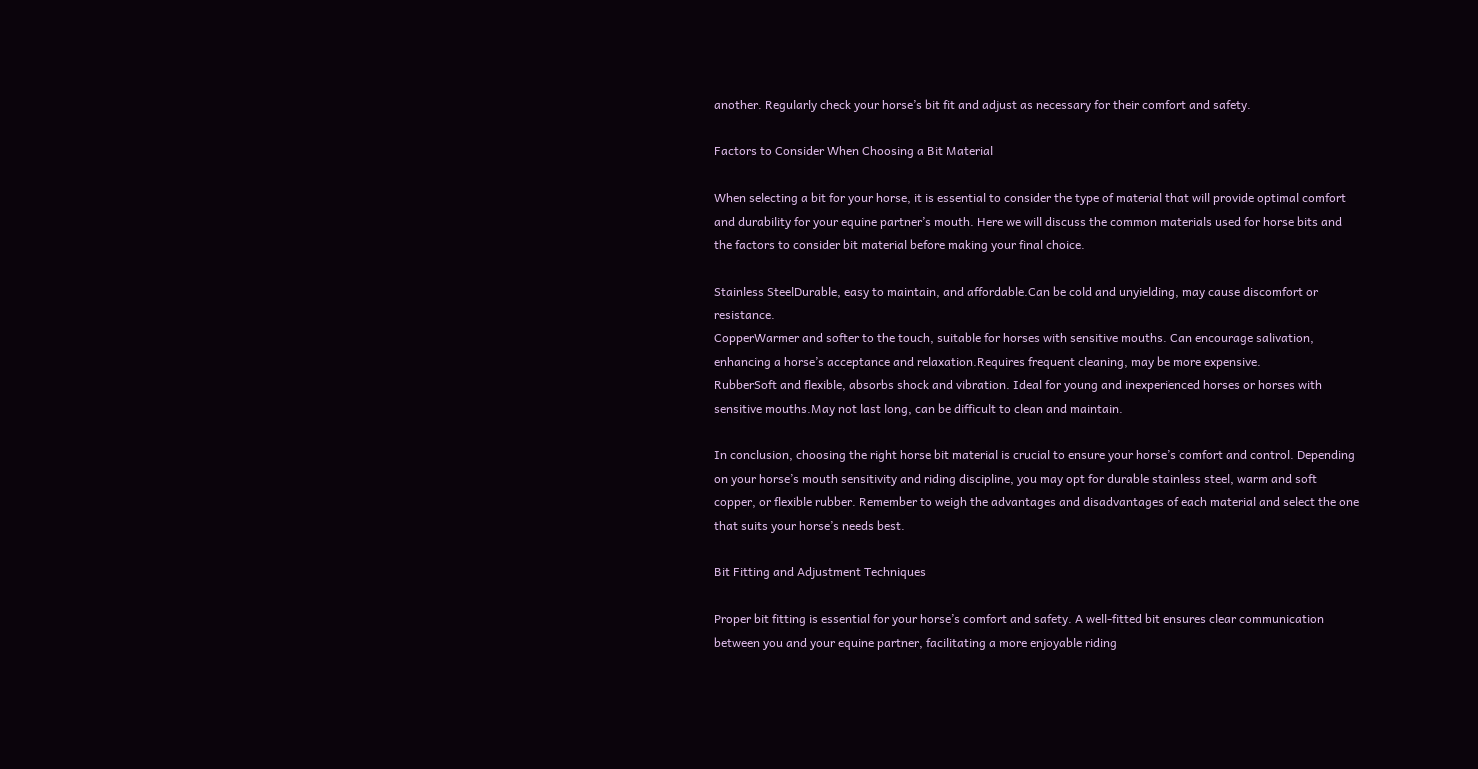another. Regularly check your horse’s bit fit and adjust as necessary for their comfort and safety.

Factors to Consider When Choosing a Bit Material

When selecting a bit for your horse, it is essential to consider the type of material that will provide optimal comfort and durability for your equine partner’s mouth. Here we will discuss the common materials used for horse bits and the factors to consider bit material before making your final choice.

Stainless SteelDurable, easy to maintain, and affordable.Can be cold and unyielding, may cause discomfort or resistance.
CopperWarmer and softer to the touch, suitable for horses with sensitive mouths. Can encourage salivation, enhancing a horse’s acceptance and relaxation.Requires frequent cleaning, may be more expensive.
RubberSoft and flexible, absorbs shock and vibration. Ideal for young and inexperienced horses or horses with sensitive mouths.May not last long, can be difficult to clean and maintain.

In conclusion, choosing the right horse bit material is crucial to ensure your horse’s comfort and control. Depending on your horse’s mouth sensitivity and riding discipline, you may opt for durable stainless steel, warm and soft copper, or flexible rubber. Remember to weigh the advantages and disadvantages of each material and select the one that suits your horse’s needs best.

Bit Fitting and Adjustment Techniques

Proper bit fitting is essential for your horse’s comfort and safety. A well-fitted bit ensures clear communication between you and your equine partner, facilitating a more enjoyable riding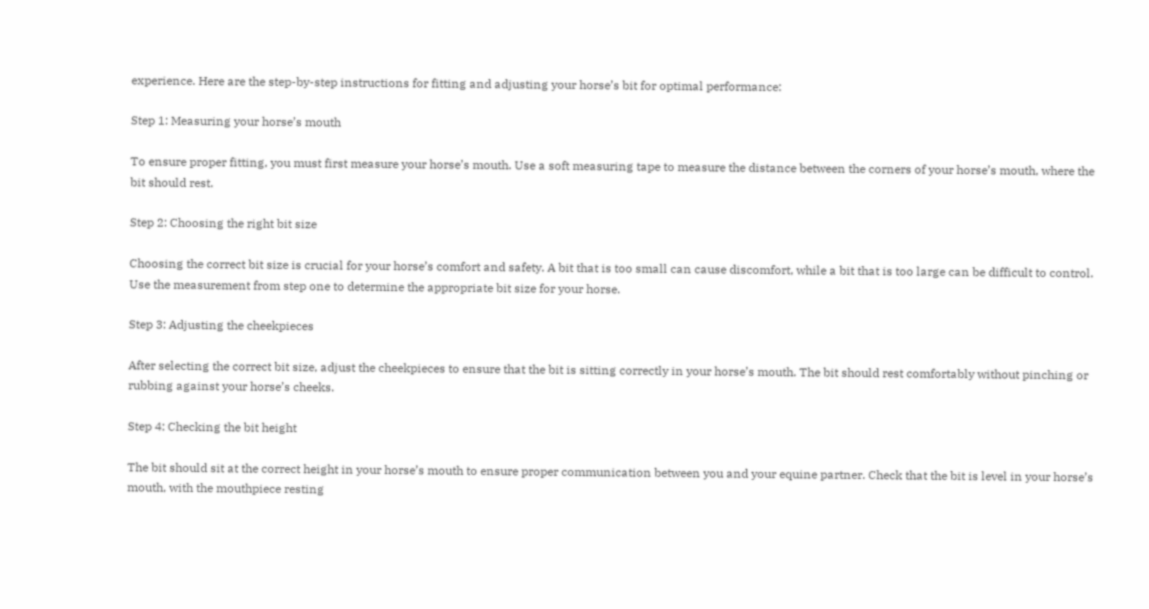experience. Here are the step-by-step instructions for fitting and adjusting your horse’s bit for optimal performance:

Step 1: Measuring your horse’s mouth

To ensure proper fitting, you must first measure your horse’s mouth. Use a soft measuring tape to measure the distance between the corners of your horse’s mouth, where the bit should rest.

Step 2: Choosing the right bit size

Choosing the correct bit size is crucial for your horse’s comfort and safety. A bit that is too small can cause discomfort, while a bit that is too large can be difficult to control. Use the measurement from step one to determine the appropriate bit size for your horse.

Step 3: Adjusting the cheekpieces

After selecting the correct bit size, adjust the cheekpieces to ensure that the bit is sitting correctly in your horse’s mouth. The bit should rest comfortably without pinching or rubbing against your horse’s cheeks.

Step 4: Checking the bit height

The bit should sit at the correct height in your horse’s mouth to ensure proper communication between you and your equine partner. Check that the bit is level in your horse’s mouth, with the mouthpiece resting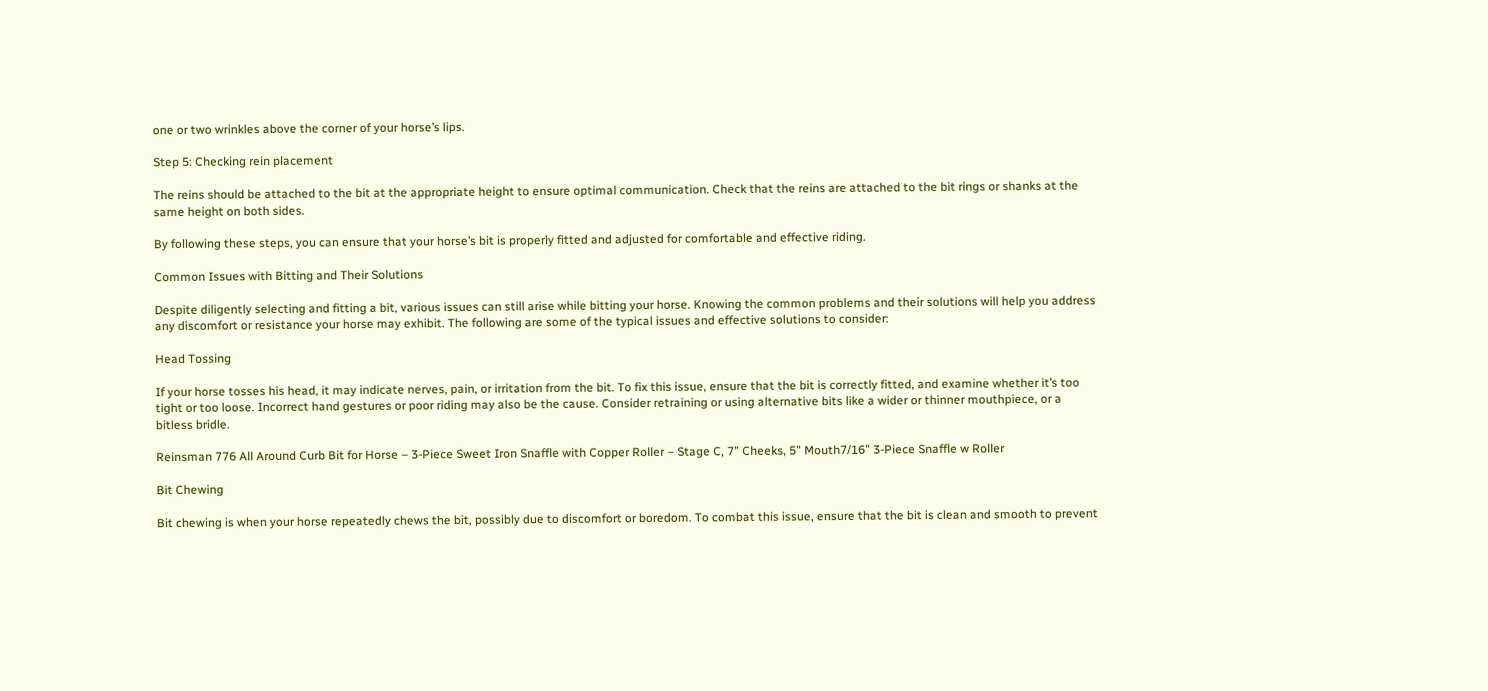one or two wrinkles above the corner of your horse’s lips.

Step 5: Checking rein placement

The reins should be attached to the bit at the appropriate height to ensure optimal communication. Check that the reins are attached to the bit rings or shanks at the same height on both sides.

By following these steps, you can ensure that your horse’s bit is properly fitted and adjusted for comfortable and effective riding.

Common Issues with Bitting and Their Solutions

Despite diligently selecting and fitting a bit, various issues can still arise while bitting your horse. Knowing the common problems and their solutions will help you address any discomfort or resistance your horse may exhibit. The following are some of the typical issues and effective solutions to consider:

Head Tossing

If your horse tosses his head, it may indicate nerves, pain, or irritation from the bit. To fix this issue, ensure that the bit is correctly fitted, and examine whether it’s too tight or too loose. Incorrect hand gestures or poor riding may also be the cause. Consider retraining or using alternative bits like a wider or thinner mouthpiece, or a bitless bridle.

Reinsman 776 All Around Curb Bit for Horse – 3-Piece Sweet Iron Snaffle with Copper Roller – Stage C, 7” Cheeks, 5” Mouth7/16” 3-Piece Snaffle w Roller

Bit Chewing

Bit chewing is when your horse repeatedly chews the bit, possibly due to discomfort or boredom. To combat this issue, ensure that the bit is clean and smooth to prevent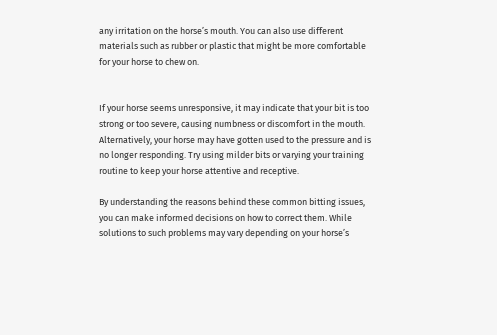any irritation on the horse’s mouth. You can also use different materials such as rubber or plastic that might be more comfortable for your horse to chew on.


If your horse seems unresponsive, it may indicate that your bit is too strong or too severe, causing numbness or discomfort in the mouth. Alternatively, your horse may have gotten used to the pressure and is no longer responding. Try using milder bits or varying your training routine to keep your horse attentive and receptive.

By understanding the reasons behind these common bitting issues, you can make informed decisions on how to correct them. While solutions to such problems may vary depending on your horse’s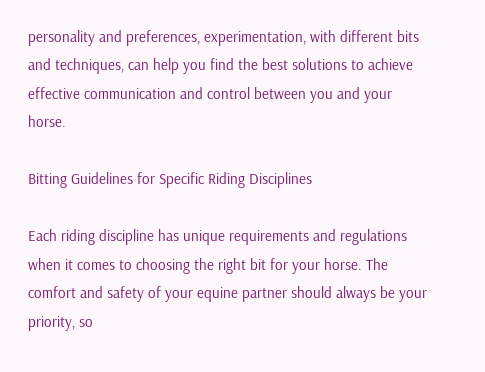personality and preferences, experimentation, with different bits and techniques, can help you find the best solutions to achieve effective communication and control between you and your horse.

Bitting Guidelines for Specific Riding Disciplines

Each riding discipline has unique requirements and regulations when it comes to choosing the right bit for your horse. The comfort and safety of your equine partner should always be your priority, so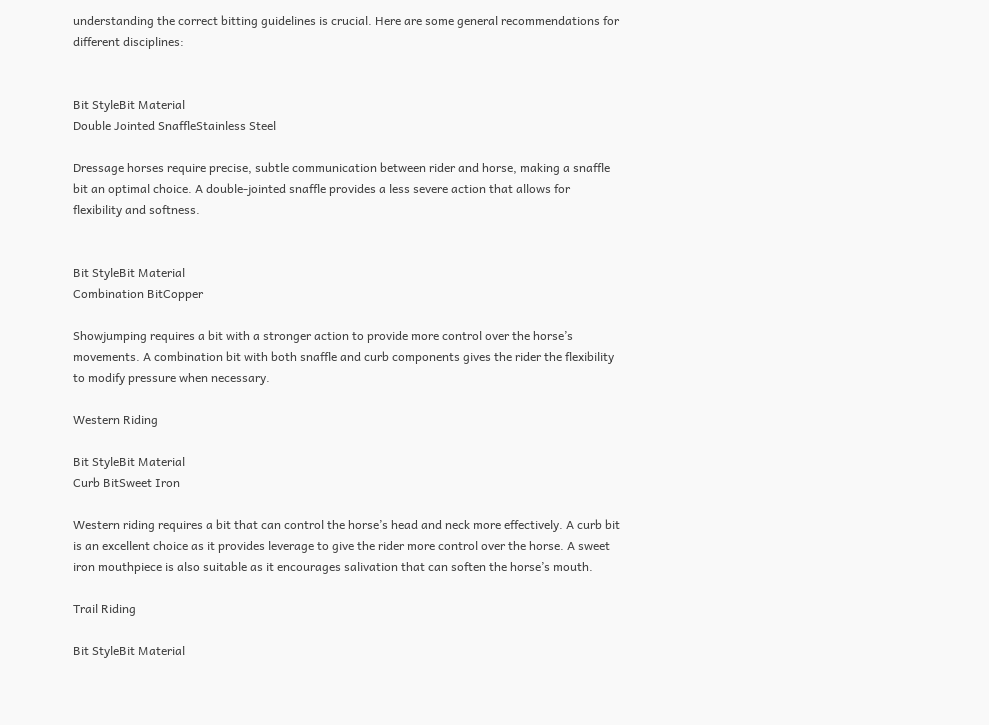understanding the correct bitting guidelines is crucial. Here are some general recommendations for different disciplines:


Bit StyleBit Material
Double Jointed SnaffleStainless Steel

Dressage horses require precise, subtle communication between rider and horse, making a snaffle bit an optimal choice. A double-jointed snaffle provides a less severe action that allows for flexibility and softness.


Bit StyleBit Material
Combination BitCopper

Showjumping requires a bit with a stronger action to provide more control over the horse’s movements. A combination bit with both snaffle and curb components gives the rider the flexibility to modify pressure when necessary.

Western Riding

Bit StyleBit Material
Curb BitSweet Iron

Western riding requires a bit that can control the horse’s head and neck more effectively. A curb bit is an excellent choice as it provides leverage to give the rider more control over the horse. A sweet iron mouthpiece is also suitable as it encourages salivation that can soften the horse’s mouth.

Trail Riding

Bit StyleBit Material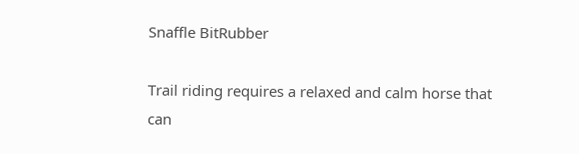Snaffle BitRubber

Trail riding requires a relaxed and calm horse that can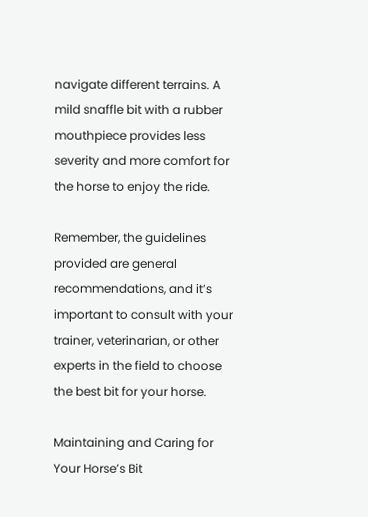navigate different terrains. A mild snaffle bit with a rubber mouthpiece provides less severity and more comfort for the horse to enjoy the ride.

Remember, the guidelines provided are general recommendations, and it’s important to consult with your trainer, veterinarian, or other experts in the field to choose the best bit for your horse.

Maintaining and Caring for Your Horse’s Bit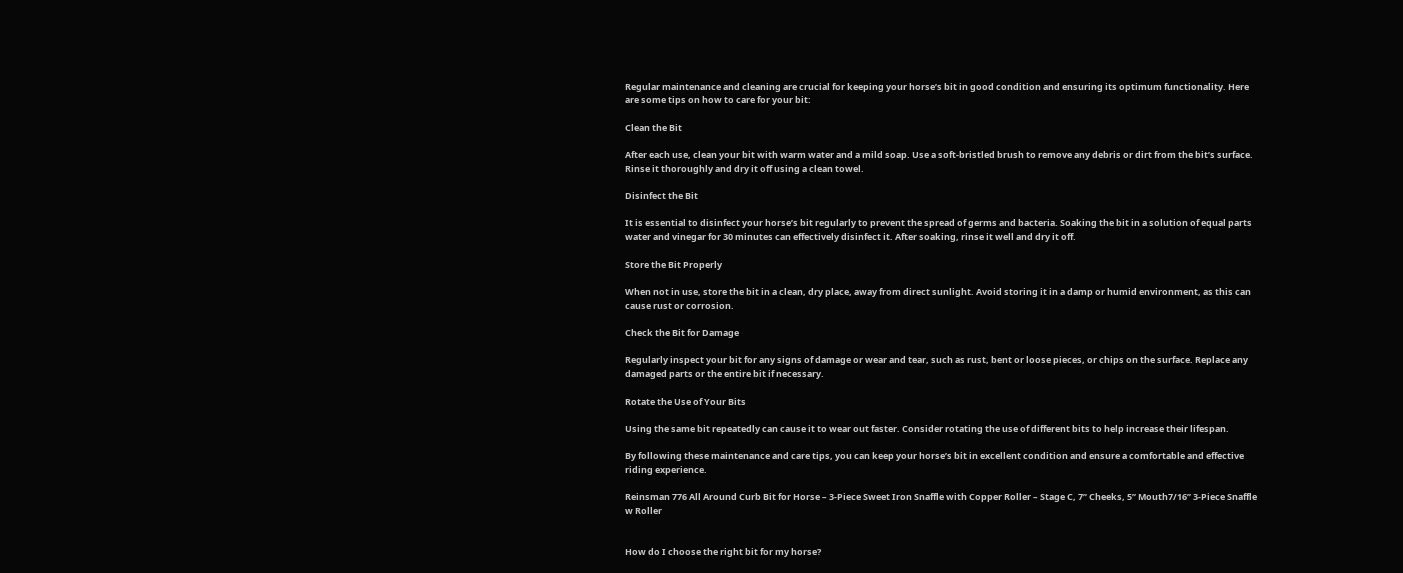Regular maintenance and cleaning are crucial for keeping your horse’s bit in good condition and ensuring its optimum functionality. Here are some tips on how to care for your bit:

Clean the Bit

After each use, clean your bit with warm water and a mild soap. Use a soft-bristled brush to remove any debris or dirt from the bit’s surface. Rinse it thoroughly and dry it off using a clean towel.

Disinfect the Bit

It is essential to disinfect your horse’s bit regularly to prevent the spread of germs and bacteria. Soaking the bit in a solution of equal parts water and vinegar for 30 minutes can effectively disinfect it. After soaking, rinse it well and dry it off.

Store the Bit Properly

When not in use, store the bit in a clean, dry place, away from direct sunlight. Avoid storing it in a damp or humid environment, as this can cause rust or corrosion.

Check the Bit for Damage

Regularly inspect your bit for any signs of damage or wear and tear, such as rust, bent or loose pieces, or chips on the surface. Replace any damaged parts or the entire bit if necessary.

Rotate the Use of Your Bits

Using the same bit repeatedly can cause it to wear out faster. Consider rotating the use of different bits to help increase their lifespan.

By following these maintenance and care tips, you can keep your horse’s bit in excellent condition and ensure a comfortable and effective riding experience.

Reinsman 776 All Around Curb Bit for Horse – 3-Piece Sweet Iron Snaffle with Copper Roller – Stage C, 7” Cheeks, 5” Mouth7/16” 3-Piece Snaffle w Roller


How do I choose the right bit for my horse?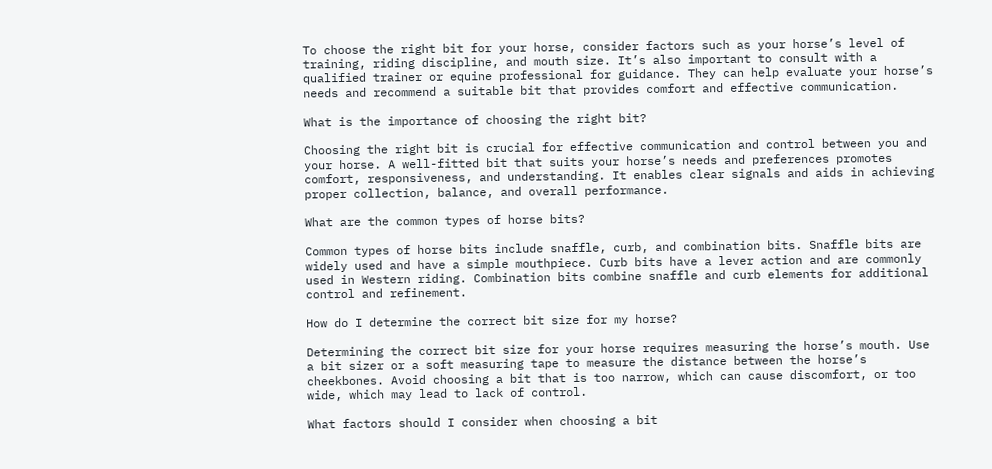To choose the right bit for your horse, consider factors such as your horse’s level of training, riding discipline, and mouth size. It’s also important to consult with a qualified trainer or equine professional for guidance. They can help evaluate your horse’s needs and recommend a suitable bit that provides comfort and effective communication.

What is the importance of choosing the right bit?

Choosing the right bit is crucial for effective communication and control between you and your horse. A well-fitted bit that suits your horse’s needs and preferences promotes comfort, responsiveness, and understanding. It enables clear signals and aids in achieving proper collection, balance, and overall performance.

What are the common types of horse bits?

Common types of horse bits include snaffle, curb, and combination bits. Snaffle bits are widely used and have a simple mouthpiece. Curb bits have a lever action and are commonly used in Western riding. Combination bits combine snaffle and curb elements for additional control and refinement.

How do I determine the correct bit size for my horse?

Determining the correct bit size for your horse requires measuring the horse’s mouth. Use a bit sizer or a soft measuring tape to measure the distance between the horse’s cheekbones. Avoid choosing a bit that is too narrow, which can cause discomfort, or too wide, which may lead to lack of control.

What factors should I consider when choosing a bit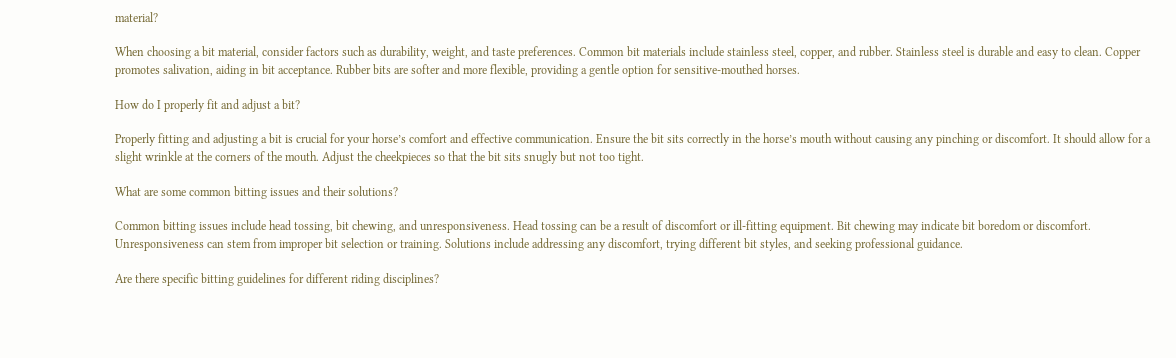material?

When choosing a bit material, consider factors such as durability, weight, and taste preferences. Common bit materials include stainless steel, copper, and rubber. Stainless steel is durable and easy to clean. Copper promotes salivation, aiding in bit acceptance. Rubber bits are softer and more flexible, providing a gentle option for sensitive-mouthed horses.

How do I properly fit and adjust a bit?

Properly fitting and adjusting a bit is crucial for your horse’s comfort and effective communication. Ensure the bit sits correctly in the horse’s mouth without causing any pinching or discomfort. It should allow for a slight wrinkle at the corners of the mouth. Adjust the cheekpieces so that the bit sits snugly but not too tight.

What are some common bitting issues and their solutions?

Common bitting issues include head tossing, bit chewing, and unresponsiveness. Head tossing can be a result of discomfort or ill-fitting equipment. Bit chewing may indicate bit boredom or discomfort. Unresponsiveness can stem from improper bit selection or training. Solutions include addressing any discomfort, trying different bit styles, and seeking professional guidance.

Are there specific bitting guidelines for different riding disciplines?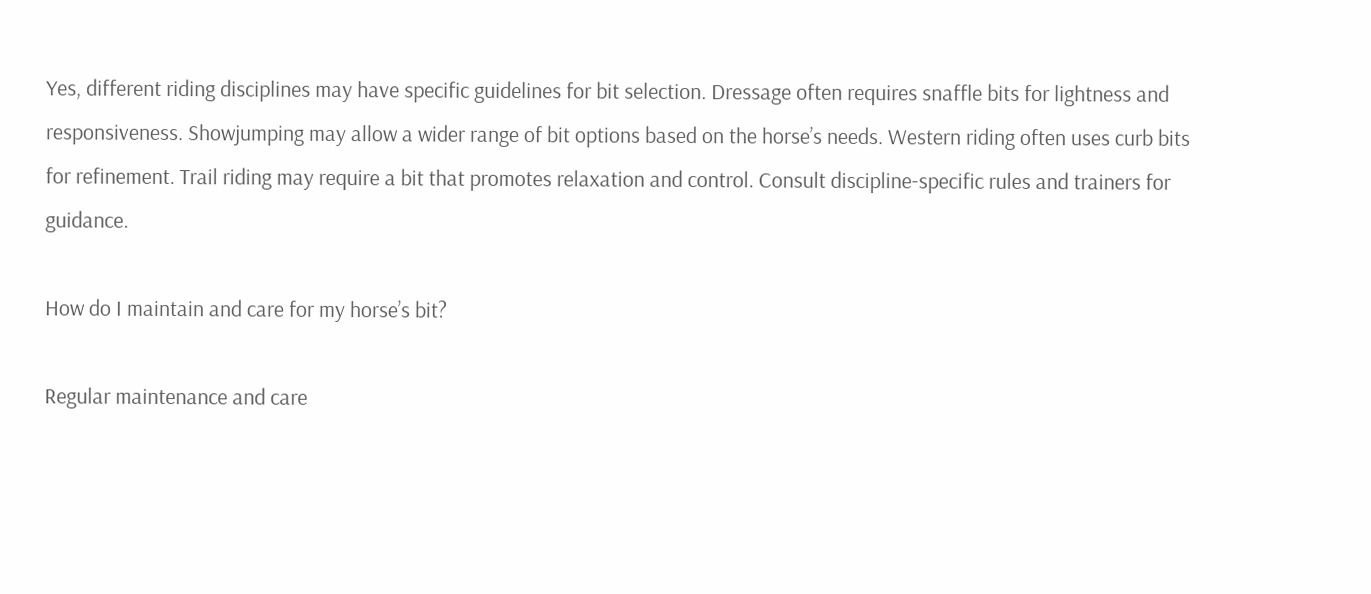Yes, different riding disciplines may have specific guidelines for bit selection. Dressage often requires snaffle bits for lightness and responsiveness. Showjumping may allow a wider range of bit options based on the horse’s needs. Western riding often uses curb bits for refinement. Trail riding may require a bit that promotes relaxation and control. Consult discipline-specific rules and trainers for guidance.

How do I maintain and care for my horse’s bit?

Regular maintenance and care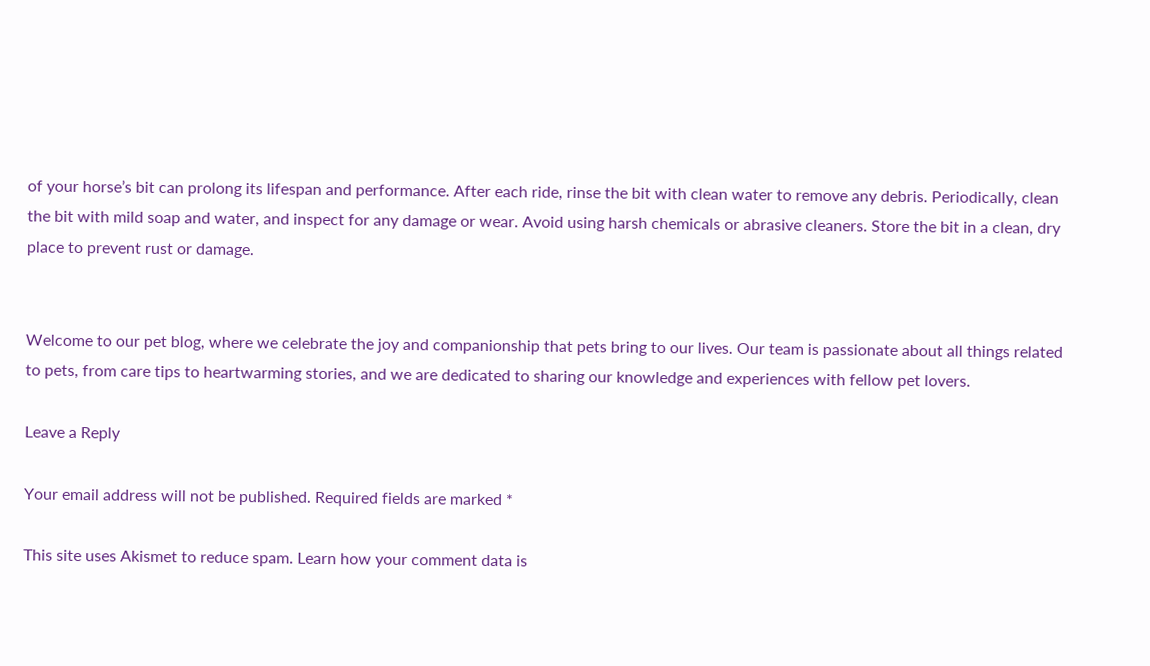of your horse’s bit can prolong its lifespan and performance. After each ride, rinse the bit with clean water to remove any debris. Periodically, clean the bit with mild soap and water, and inspect for any damage or wear. Avoid using harsh chemicals or abrasive cleaners. Store the bit in a clean, dry place to prevent rust or damage.


Welcome to our pet blog, where we celebrate the joy and companionship that pets bring to our lives. Our team is passionate about all things related to pets, from care tips to heartwarming stories, and we are dedicated to sharing our knowledge and experiences with fellow pet lovers.

Leave a Reply

Your email address will not be published. Required fields are marked *

This site uses Akismet to reduce spam. Learn how your comment data is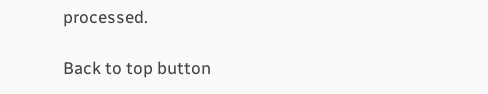processed.

Back to top button